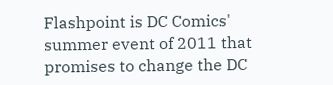Flashpoint is DC Comics' summer event of 2011 that promises to change the DC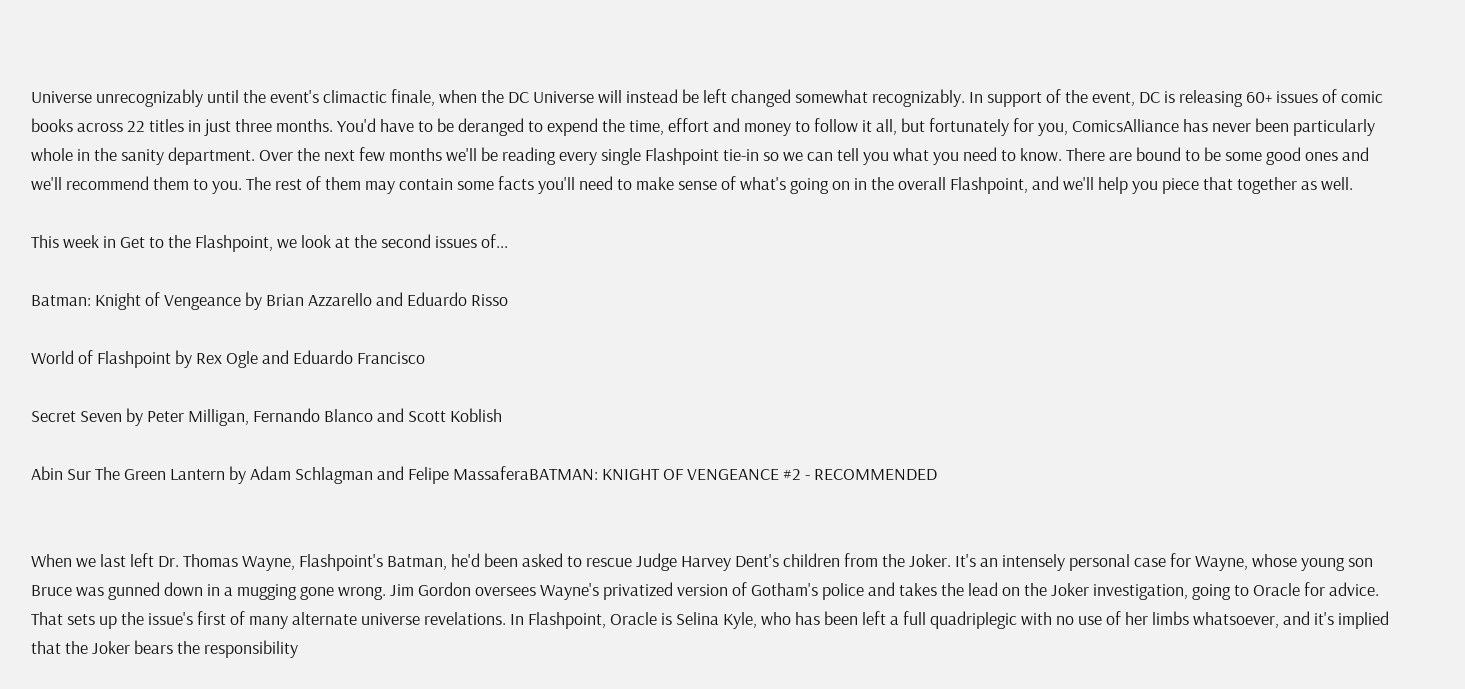Universe unrecognizably until the event's climactic finale, when the DC Universe will instead be left changed somewhat recognizably. In support of the event, DC is releasing 60+ issues of comic books across 22 titles in just three months. You'd have to be deranged to expend the time, effort and money to follow it all, but fortunately for you, ComicsAlliance has never been particularly whole in the sanity department. Over the next few months we'll be reading every single Flashpoint tie-in so we can tell you what you need to know. There are bound to be some good ones and we'll recommend them to you. The rest of them may contain some facts you'll need to make sense of what's going on in the overall Flashpoint, and we'll help you piece that together as well.

This week in Get to the Flashpoint, we look at the second issues of...

Batman: Knight of Vengeance by Brian Azzarello and Eduardo Risso

World of Flashpoint by Rex Ogle and Eduardo Francisco

Secret Seven by Peter Milligan, Fernando Blanco and Scott Koblish

Abin Sur The Green Lantern by Adam Schlagman and Felipe MassaferaBATMAN: KNIGHT OF VENGEANCE #2 - RECOMMENDED


When we last left Dr. Thomas Wayne, Flashpoint's Batman, he'd been asked to rescue Judge Harvey Dent's children from the Joker. It's an intensely personal case for Wayne, whose young son Bruce was gunned down in a mugging gone wrong. Jim Gordon oversees Wayne's privatized version of Gotham's police and takes the lead on the Joker investigation, going to Oracle for advice. That sets up the issue's first of many alternate universe revelations. In Flashpoint, Oracle is Selina Kyle, who has been left a full quadriplegic with no use of her limbs whatsoever, and it's implied that the Joker bears the responsibility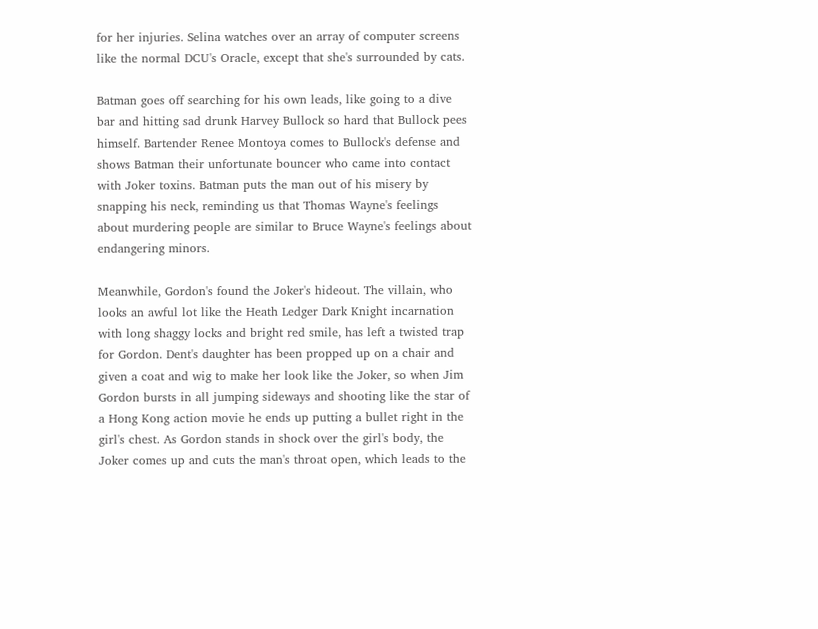for her injuries. Selina watches over an array of computer screens like the normal DCU's Oracle, except that she's surrounded by cats.

Batman goes off searching for his own leads, like going to a dive bar and hitting sad drunk Harvey Bullock so hard that Bullock pees himself. Bartender Renee Montoya comes to Bullock's defense and shows Batman their unfortunate bouncer who came into contact with Joker toxins. Batman puts the man out of his misery by snapping his neck, reminding us that Thomas Wayne's feelings about murdering people are similar to Bruce Wayne's feelings about endangering minors.

Meanwhile, Gordon's found the Joker's hideout. The villain, who looks an awful lot like the Heath Ledger Dark Knight incarnation with long shaggy locks and bright red smile, has left a twisted trap for Gordon. Dent's daughter has been propped up on a chair and given a coat and wig to make her look like the Joker, so when Jim Gordon bursts in all jumping sideways and shooting like the star of a Hong Kong action movie he ends up putting a bullet right in the girl's chest. As Gordon stands in shock over the girl's body, the Joker comes up and cuts the man's throat open, which leads to the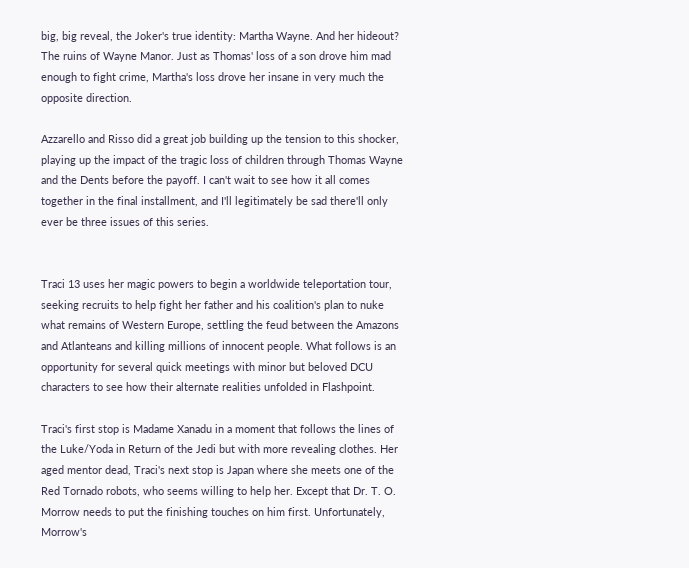big, big reveal, the Joker's true identity: Martha Wayne. And her hideout? The ruins of Wayne Manor. Just as Thomas' loss of a son drove him mad enough to fight crime, Martha's loss drove her insane in very much the opposite direction.

Azzarello and Risso did a great job building up the tension to this shocker, playing up the impact of the tragic loss of children through Thomas Wayne and the Dents before the payoff. I can't wait to see how it all comes together in the final installment, and I'll legitimately be sad there'll only ever be three issues of this series.


Traci 13 uses her magic powers to begin a worldwide teleportation tour, seeking recruits to help fight her father and his coalition's plan to nuke what remains of Western Europe, settling the feud between the Amazons and Atlanteans and killing millions of innocent people. What follows is an opportunity for several quick meetings with minor but beloved DCU characters to see how their alternate realities unfolded in Flashpoint.

Traci's first stop is Madame Xanadu in a moment that follows the lines of the Luke/Yoda in Return of the Jedi but with more revealing clothes. Her aged mentor dead, Traci's next stop is Japan where she meets one of the Red Tornado robots, who seems willing to help her. Except that Dr. T. O. Morrow needs to put the finishing touches on him first. Unfortunately, Morrow's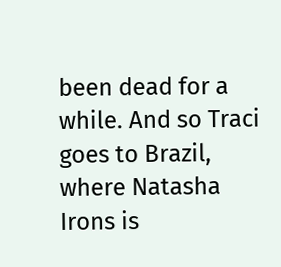been dead for a while. And so Traci goes to Brazil, where Natasha Irons is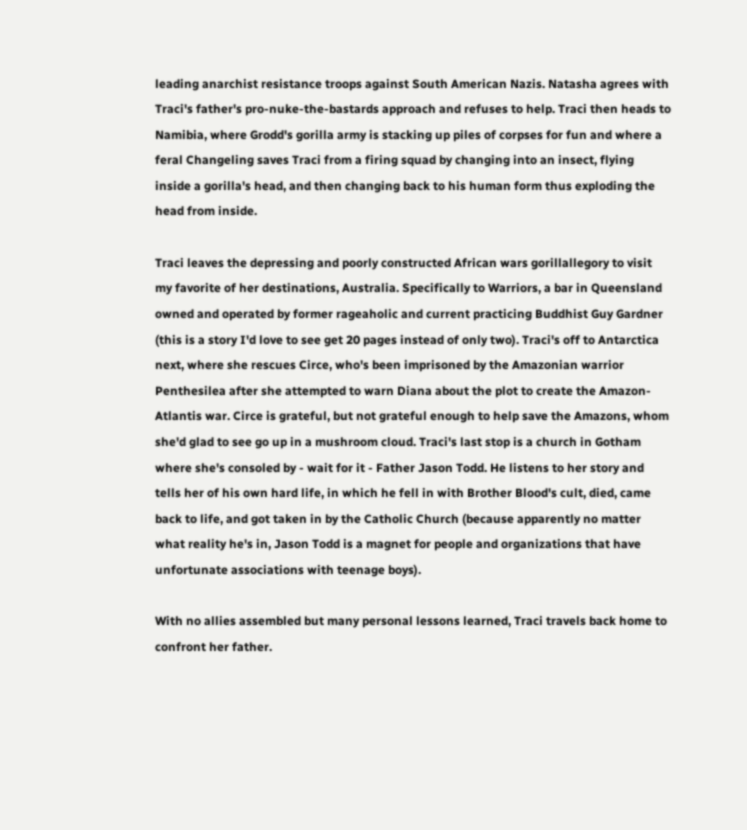leading anarchist resistance troops against South American Nazis. Natasha agrees with Traci's father's pro-nuke-the-bastards approach and refuses to help. Traci then heads to Namibia, where Grodd's gorilla army is stacking up piles of corpses for fun and where a feral Changeling saves Traci from a firing squad by changing into an insect, flying inside a gorilla's head, and then changing back to his human form thus exploding the head from inside.

Traci leaves the depressing and poorly constructed African wars gorillallegory to visit my favorite of her destinations, Australia. Specifically to Warriors, a bar in Queensland owned and operated by former rageaholic and current practicing Buddhist Guy Gardner (this is a story I'd love to see get 20 pages instead of only two). Traci's off to Antarctica next, where she rescues Circe, who's been imprisoned by the Amazonian warrior Penthesilea after she attempted to warn Diana about the plot to create the Amazon-Atlantis war. Circe is grateful, but not grateful enough to help save the Amazons, whom she'd glad to see go up in a mushroom cloud. Traci's last stop is a church in Gotham where she's consoled by - wait for it - Father Jason Todd. He listens to her story and tells her of his own hard life, in which he fell in with Brother Blood's cult, died, came back to life, and got taken in by the Catholic Church (because apparently no matter what reality he's in, Jason Todd is a magnet for people and organizations that have unfortunate associations with teenage boys).

With no allies assembled but many personal lessons learned, Traci travels back home to confront her father.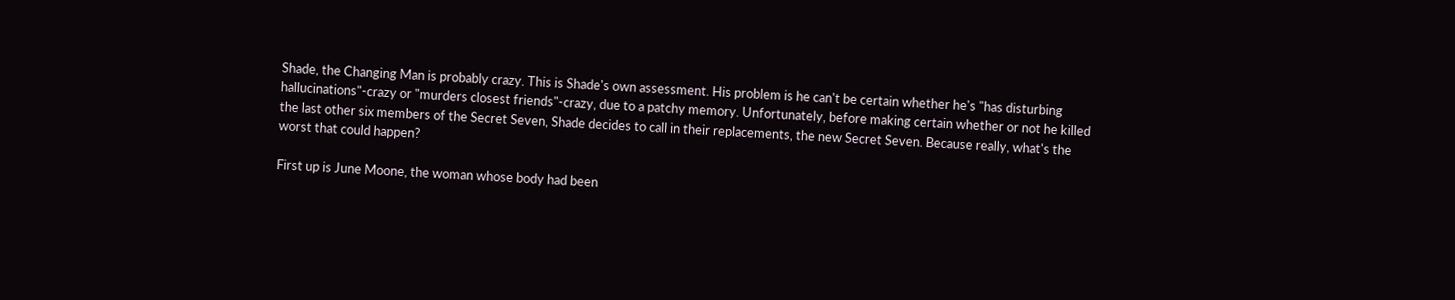Shade, the Changing Man is probably crazy. This is Shade's own assessment. His problem is he can't be certain whether he's "has disturbing hallucinations"-crazy or "murders closest friends"-crazy, due to a patchy memory. Unfortunately, before making certain whether or not he killed the last other six members of the Secret Seven, Shade decides to call in their replacements, the new Secret Seven. Because really, what's the worst that could happen?

First up is June Moone, the woman whose body had been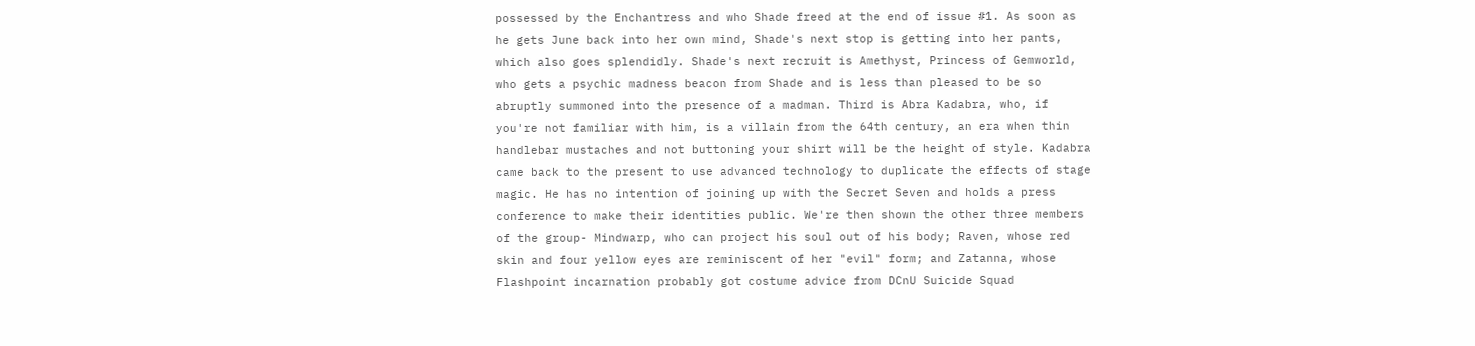possessed by the Enchantress and who Shade freed at the end of issue #1. As soon as he gets June back into her own mind, Shade's next stop is getting into her pants, which also goes splendidly. Shade's next recruit is Amethyst, Princess of Gemworld, who gets a psychic madness beacon from Shade and is less than pleased to be so abruptly summoned into the presence of a madman. Third is Abra Kadabra, who, if you're not familiar with him, is a villain from the 64th century, an era when thin handlebar mustaches and not buttoning your shirt will be the height of style. Kadabra came back to the present to use advanced technology to duplicate the effects of stage magic. He has no intention of joining up with the Secret Seven and holds a press conference to make their identities public. We're then shown the other three members of the group- Mindwarp, who can project his soul out of his body; Raven, whose red skin and four yellow eyes are reminiscent of her "evil" form; and Zatanna, whose Flashpoint incarnation probably got costume advice from DCnU Suicide Squad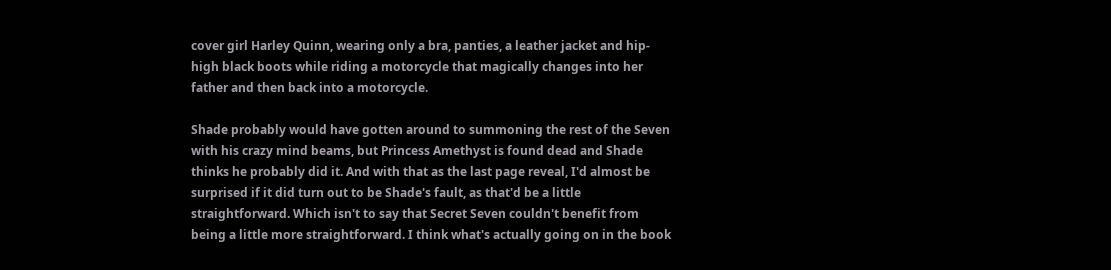cover girl Harley Quinn, wearing only a bra, panties, a leather jacket and hip-high black boots while riding a motorcycle that magically changes into her father and then back into a motorcycle.

Shade probably would have gotten around to summoning the rest of the Seven with his crazy mind beams, but Princess Amethyst is found dead and Shade thinks he probably did it. And with that as the last page reveal, I'd almost be surprised if it did turn out to be Shade's fault, as that'd be a little straightforward. Which isn't to say that Secret Seven couldn't benefit from being a little more straightforward. I think what's actually going on in the book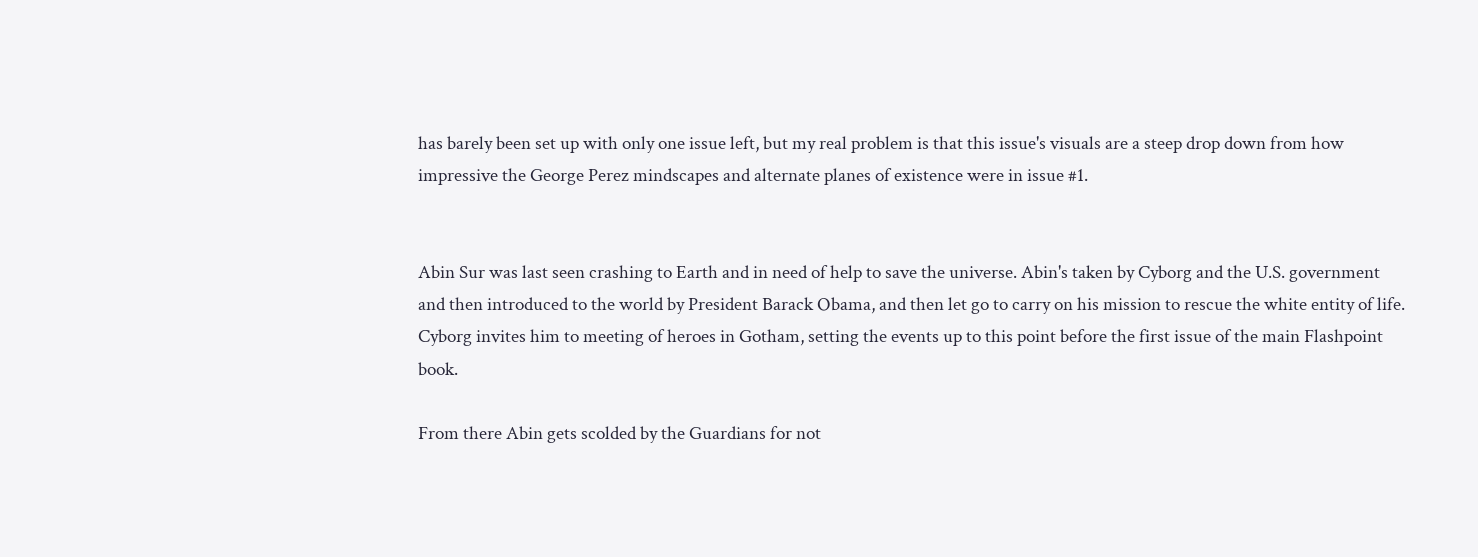has barely been set up with only one issue left, but my real problem is that this issue's visuals are a steep drop down from how impressive the George Perez mindscapes and alternate planes of existence were in issue #1.


Abin Sur was last seen crashing to Earth and in need of help to save the universe. Abin's taken by Cyborg and the U.S. government and then introduced to the world by President Barack Obama, and then let go to carry on his mission to rescue the white entity of life. Cyborg invites him to meeting of heroes in Gotham, setting the events up to this point before the first issue of the main Flashpoint book.

From there Abin gets scolded by the Guardians for not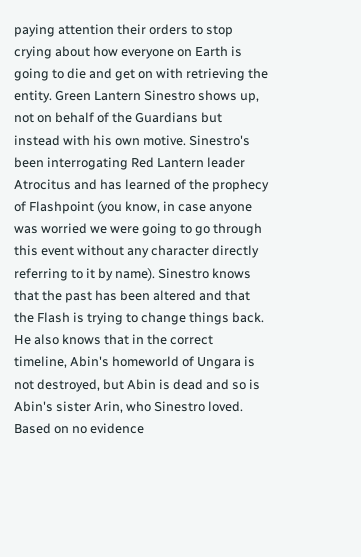paying attention their orders to stop crying about how everyone on Earth is going to die and get on with retrieving the entity. Green Lantern Sinestro shows up, not on behalf of the Guardians but instead with his own motive. Sinestro's been interrogating Red Lantern leader Atrocitus and has learned of the prophecy of Flashpoint (you know, in case anyone was worried we were going to go through this event without any character directly referring to it by name). Sinestro knows that the past has been altered and that the Flash is trying to change things back. He also knows that in the correct timeline, Abin's homeworld of Ungara is not destroyed, but Abin is dead and so is Abin's sister Arin, who Sinestro loved. Based on no evidence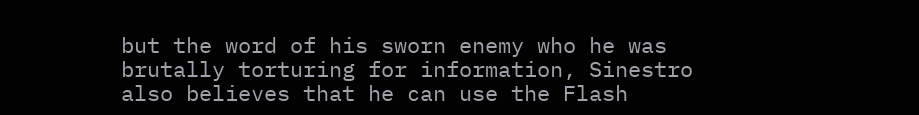but the word of his sworn enemy who he was brutally torturing for information, Sinestro also believes that he can use the Flash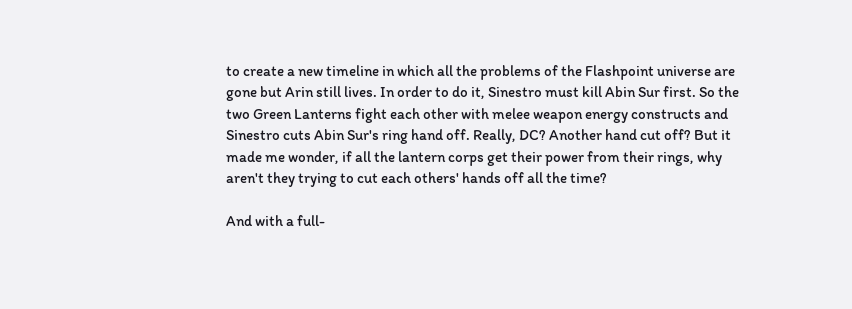to create a new timeline in which all the problems of the Flashpoint universe are gone but Arin still lives. In order to do it, Sinestro must kill Abin Sur first. So the two Green Lanterns fight each other with melee weapon energy constructs and Sinestro cuts Abin Sur's ring hand off. Really, DC? Another hand cut off? But it made me wonder, if all the lantern corps get their power from their rings, why aren't they trying to cut each others' hands off all the time?

And with a full-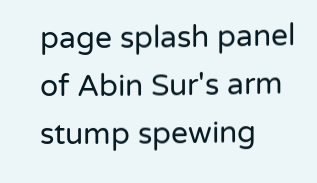page splash panel of Abin Sur's arm stump spewing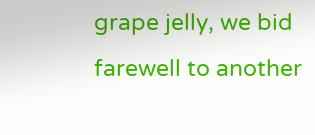grape jelly, we bid farewell to another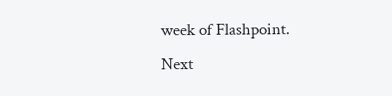week of Flashpoint. Next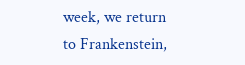week, we return to Frankenstein,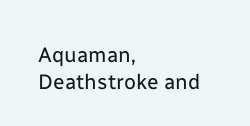Aquaman, Deathstroke and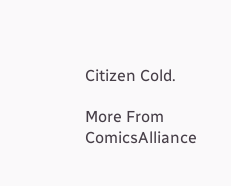Citizen Cold.

More From ComicsAlliance